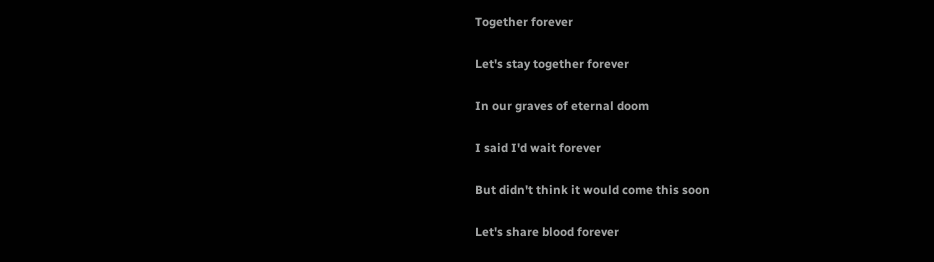Together forever

Let's stay together forever

In our graves of eternal doom

I said I'd wait forever

But didn't think it would come this soon

Let's share blood forever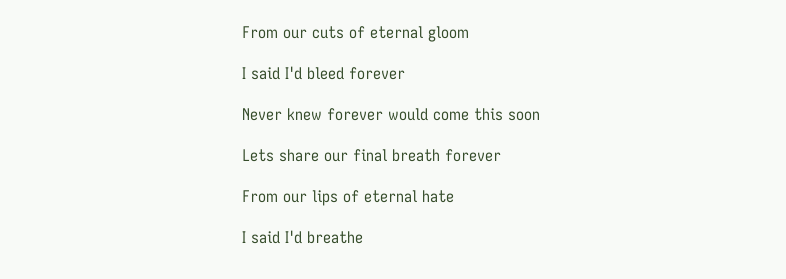From our cuts of eternal gloom

I said I'd bleed forever

Never knew forever would come this soon

Lets share our final breath forever

From our lips of eternal hate

I said I'd breathe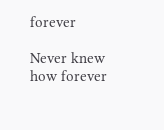forever

Never knew how forever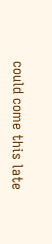could come this late